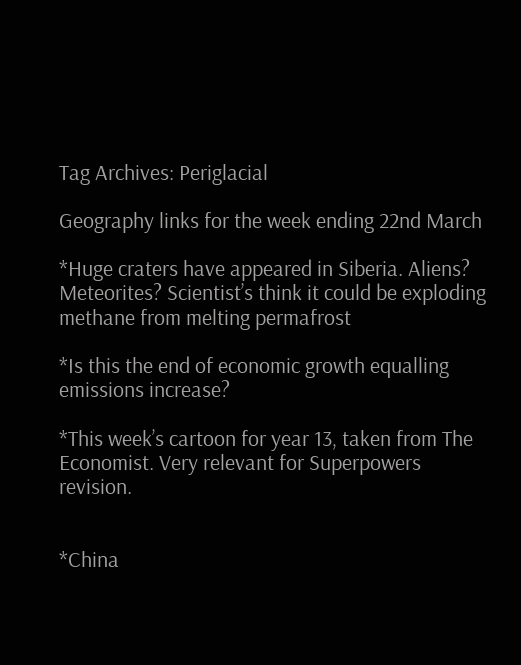Tag Archives: Periglacial

Geography links for the week ending 22nd March

*Huge craters have appeared in Siberia. Aliens? Meteorites? Scientist’s think it could be exploding methane from melting permafrost

*Is this the end of economic growth equalling emissions increase?

*This week’s cartoon for year 13, taken from The Economist. Very relevant for Superpowers revision.


*China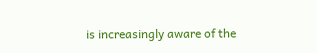is increasingly aware of the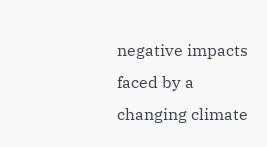negative impacts faced by a changing climate